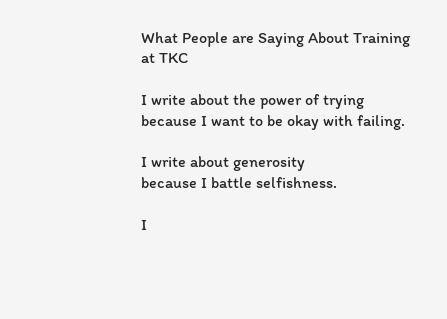What People are Saying About Training at TKC

I write about the power of trying
because I want to be okay with failing.

I write about generosity
because I battle selfishness.

I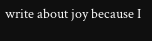write about joy because I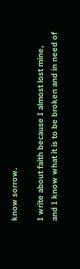know sorrow.

I write about faith because I almost lost mine,
and I know what it is to be broken and in need of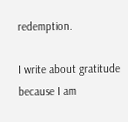redemption.

I write about gratitude because I am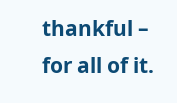thankful – for all of it.